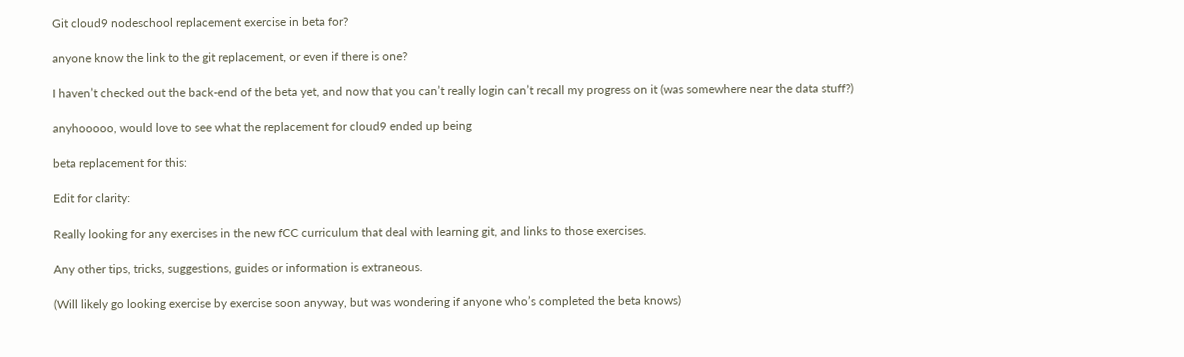Git cloud9 nodeschool replacement exercise in beta for?

anyone know the link to the git replacement, or even if there is one?

I haven’t checked out the back-end of the beta yet, and now that you can’t really login can’t recall my progress on it (was somewhere near the data stuff?)

anyhooooo, would love to see what the replacement for cloud9 ended up being

beta replacement for this:

Edit for clarity:

Really looking for any exercises in the new fCC curriculum that deal with learning git, and links to those exercises.

Any other tips, tricks, suggestions, guides or information is extraneous.

(Will likely go looking exercise by exercise soon anyway, but was wondering if anyone who’s completed the beta knows)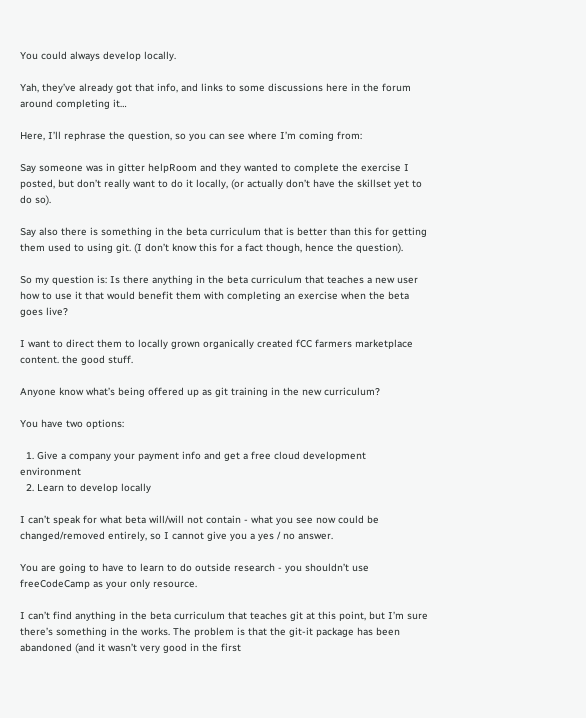You could always develop locally.

Yah, they’ve already got that info, and links to some discussions here in the forum around completing it…

Here, I’ll rephrase the question, so you can see where I’m coming from:

Say someone was in gitter helpRoom and they wanted to complete the exercise I posted, but don’t really want to do it locally, (or actually don’t have the skillset yet to do so).

Say also there is something in the beta curriculum that is better than this for getting them used to using git. (I don’t know this for a fact though, hence the question).

So my question is: Is there anything in the beta curriculum that teaches a new user how to use it that would benefit them with completing an exercise when the beta goes live?

I want to direct them to locally grown organically created fCC farmers marketplace content. the good stuff.

Anyone know what’s being offered up as git training in the new curriculum?

You have two options:

  1. Give a company your payment info and get a free cloud development environment
  2. Learn to develop locally

I can’t speak for what beta will/will not contain - what you see now could be changed/removed entirely, so I cannot give you a yes / no answer.

You are going to have to learn to do outside research - you shouldn’t use freeCodeCamp as your only resource.

I can’t find anything in the beta curriculum that teaches git at this point, but I’m sure there’s something in the works. The problem is that the git-it package has been abandoned (and it wasn’t very good in the first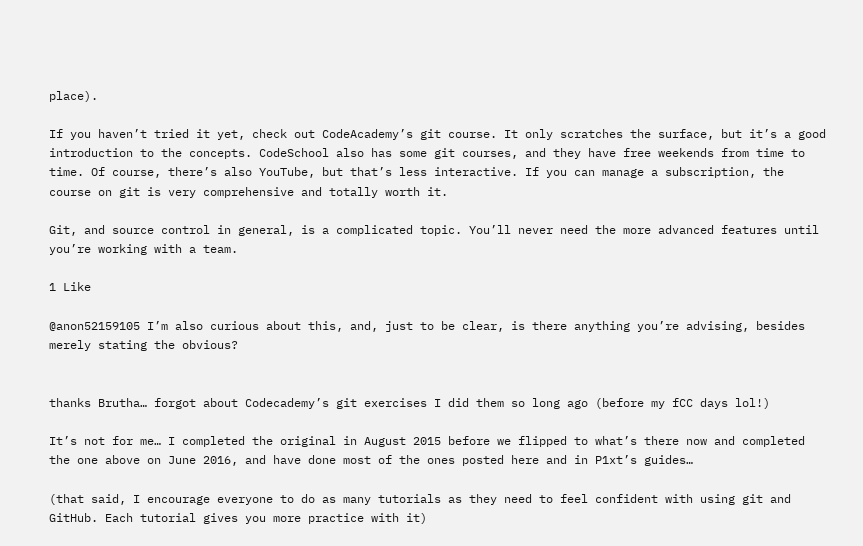place).

If you haven’t tried it yet, check out CodeAcademy’s git course. It only scratches the surface, but it’s a good introduction to the concepts. CodeSchool also has some git courses, and they have free weekends from time to time. Of course, there’s also YouTube, but that’s less interactive. If you can manage a subscription, the course on git is very comprehensive and totally worth it.

Git, and source control in general, is a complicated topic. You’ll never need the more advanced features until you’re working with a team.

1 Like

@anon52159105 I’m also curious about this, and, just to be clear, is there anything you’re advising, besides merely stating the obvious?


thanks Brutha… forgot about Codecademy’s git exercises I did them so long ago (before my fCC days lol!)

It’s not for me… I completed the original in August 2015 before we flipped to what’s there now and completed the one above on June 2016, and have done most of the ones posted here and in P1xt’s guides…

(that said, I encourage everyone to do as many tutorials as they need to feel confident with using git and GitHub. Each tutorial gives you more practice with it)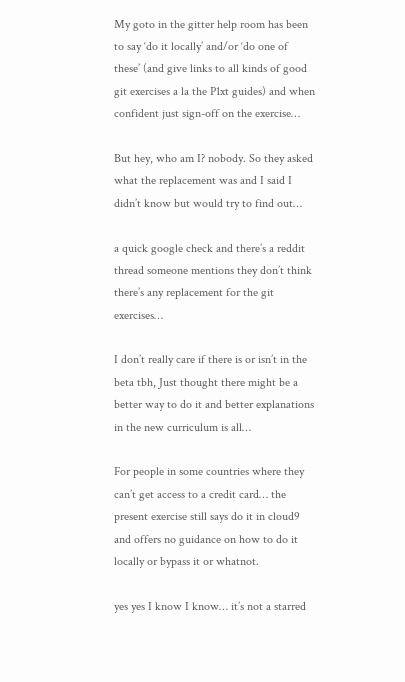My goto in the gitter help room has been to say ‘do it locally’ and/or ‘do one of these’ (and give links to all kinds of good git exercises a la the P1xt guides) and when confident just sign-off on the exercise…

But hey, who am I? nobody. So they asked what the replacement was and I said I didn’t know but would try to find out…

a quick google check and there’s a reddit thread someone mentions they don’t think there’s any replacement for the git exercises…

I don’t really care if there is or isn’t in the beta tbh, Just thought there might be a better way to do it and better explanations in the new curriculum is all…

For people in some countries where they can’t get access to a credit card… the present exercise still says do it in cloud9 and offers no guidance on how to do it locally or bypass it or whatnot.

yes yes I know I know… it’s not a starred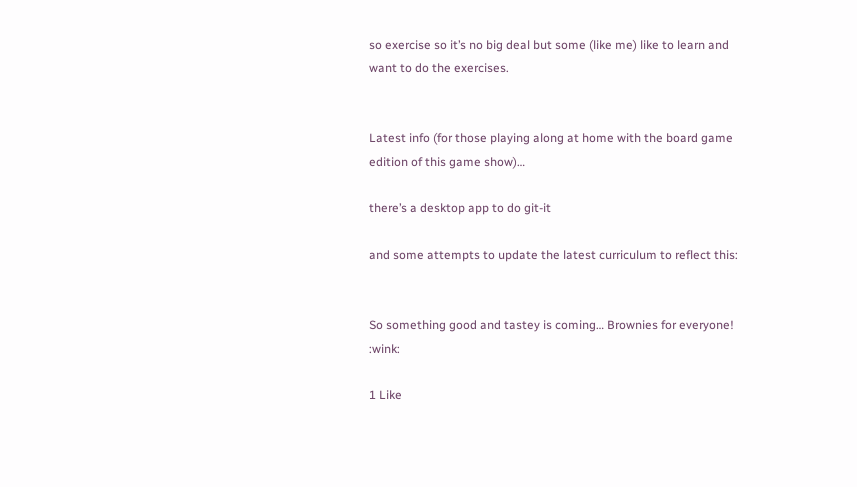so exercise so it’s no big deal but some (like me) like to learn and want to do the exercises.


Latest info (for those playing along at home with the board game edition of this game show)…

there’s a desktop app to do git-it

and some attempts to update the latest curriculum to reflect this:


So something good and tastey is coming… Brownies for everyone! :wink:

1 Like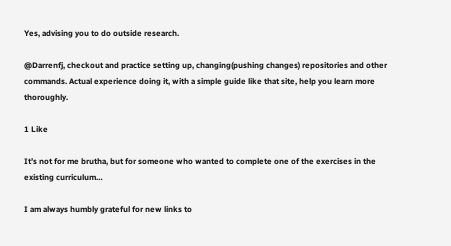Yes, advising you to do outside research.

@Darrenfj, checkout and practice setting up, changing(pushing changes) repositories and other commands. Actual experience doing it, with a simple guide like that site, help you learn more thoroughly.

1 Like

It’s not for me brutha, but for someone who wanted to complete one of the exercises in the existing curriculum…

I am always humbly grateful for new links to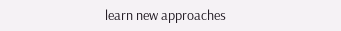learn new approaches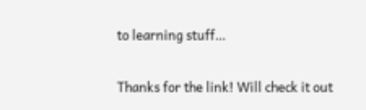to learning stuff…

Thanks for the link! Will check it out